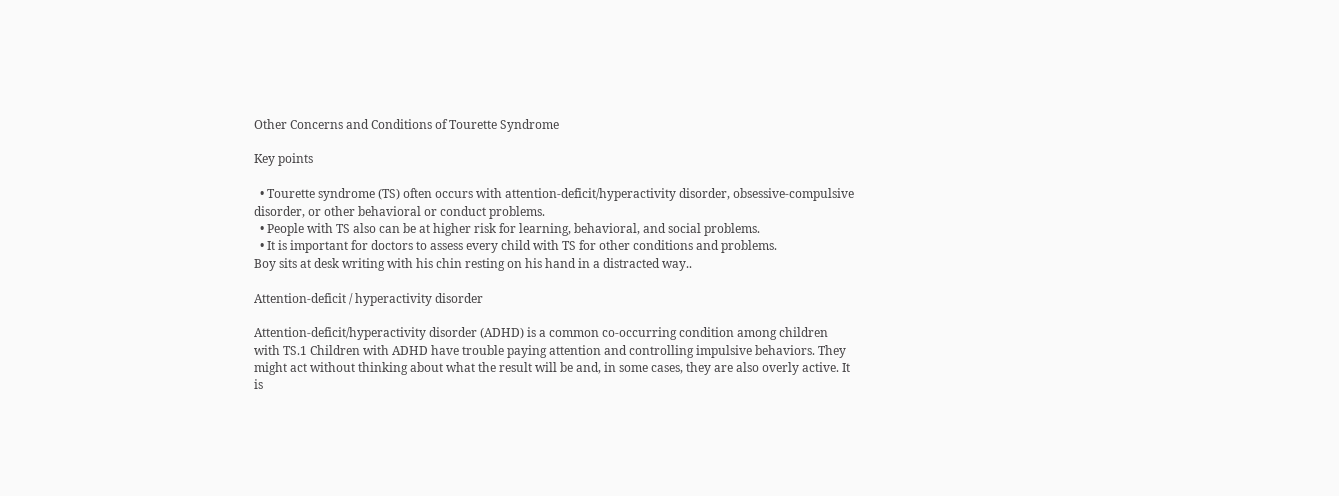Other Concerns and Conditions of Tourette Syndrome

Key points

  • Tourette syndrome (TS) often occurs with attention-deficit/hyperactivity disorder, obsessive-compulsive disorder, or other behavioral or conduct problems.
  • People with TS also can be at higher risk for learning, behavioral, and social problems.
  • It is important for doctors to assess every child with TS for other conditions and problems.
Boy sits at desk writing with his chin resting on his hand in a distracted way..

Attention-deficit / hyperactivity disorder

Attention-deficit/hyperactivity disorder (ADHD) is a common co-occurring condition among children with TS.1 Children with ADHD have trouble paying attention and controlling impulsive behaviors. They might act without thinking about what the result will be and, in some cases, they are also overly active. It is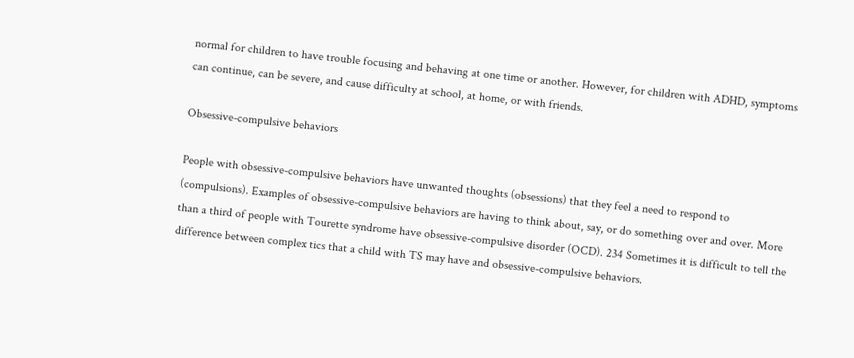normal for children to have trouble focusing and behaving at one time or another. However, for children with ADHD, symptoms can continue, can be severe, and cause difficulty at school, at home, or with friends.

Obsessive-compulsive behaviors

People with obsessive-compulsive behaviors have unwanted thoughts (obsessions) that they feel a need to respond to (compulsions). Examples of obsessive-compulsive behaviors are having to think about, say, or do something over and over. More than a third of people with Tourette syndrome have obsessive-compulsive disorder (OCD). 234 Sometimes it is difficult to tell the difference between complex tics that a child with TS may have and obsessive-compulsive behaviors.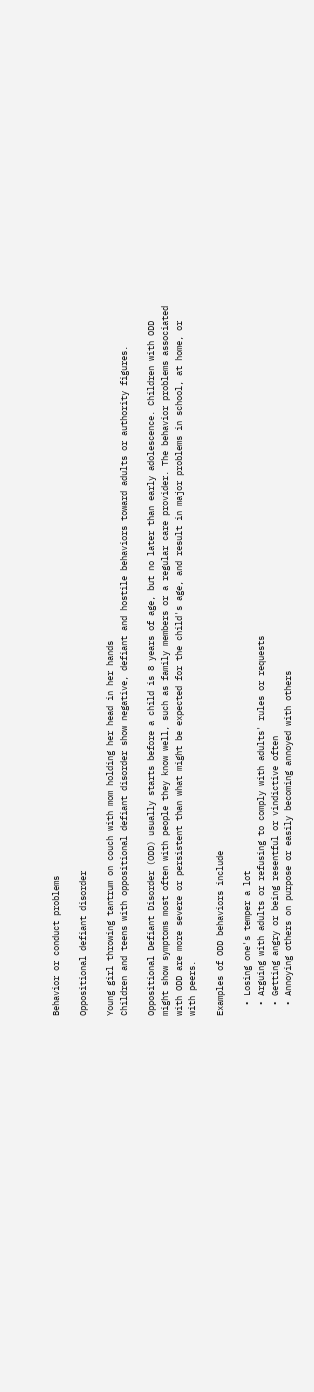Behavior or conduct problems

Oppositional defiant disorder

Young girl throwing tantrum on couch with mom holding her head in her hands
Children and teens with oppositional defiant disorder show negative, defiant and hostile behaviors toward adults or authority figures.

Oppositional Defiant Disorder (ODD) usually starts before a child is 8 years of age, but no later than early adolescence. Children with ODD might show symptoms most often with people they know well, such as family members or a regular care provider. The behavior problems associated with ODD are more severe or persistent than what might be expected for the child's age, and result in major problems in school, at home, or with peers.

Examples of ODD behaviors include

  • Losing one's temper a lot
  • Arguing with adults or refusing to comply with adults' rules or requests
  • Getting angry or being resentful or vindictive often
  • Annoying others on purpose or easily becoming annoyed with others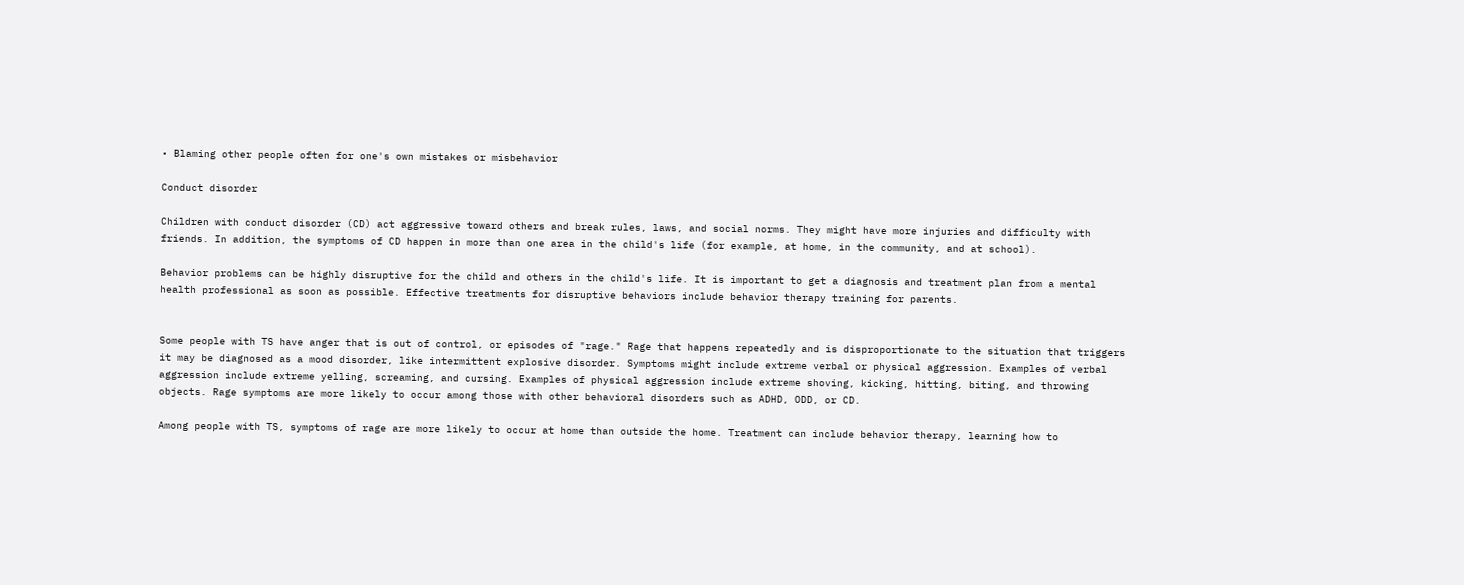• Blaming other people often for one's own mistakes or misbehavior

Conduct disorder

Children with conduct disorder (CD) act aggressive toward others and break rules, laws, and social norms. They might have more injuries and difficulty with friends. In addition, the symptoms of CD happen in more than one area in the child's life (for example, at home, in the community, and at school).

Behavior problems can be highly disruptive for the child and others in the child's life. It is important to get a diagnosis and treatment plan from a mental health professional as soon as possible. Effective treatments for disruptive behaviors include behavior therapy training for parents.


Some people with TS have anger that is out of control, or episodes of "rage." Rage that happens repeatedly and is disproportionate to the situation that triggers it may be diagnosed as a mood disorder, like intermittent explosive disorder. Symptoms might include extreme verbal or physical aggression. Examples of verbal aggression include extreme yelling, screaming, and cursing. Examples of physical aggression include extreme shoving, kicking, hitting, biting, and throwing objects. Rage symptoms are more likely to occur among those with other behavioral disorders such as ADHD, ODD, or CD.

Among people with TS, symptoms of rage are more likely to occur at home than outside the home. Treatment can include behavior therapy, learning how to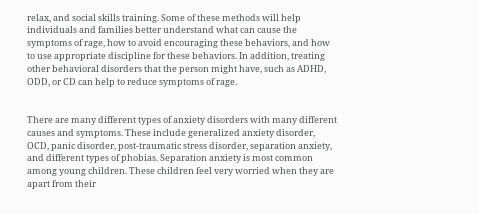relax, and social skills training. Some of these methods will help individuals and families better understand what can cause the symptoms of rage, how to avoid encouraging these behaviors, and how to use appropriate discipline for these behaviors. In addition, treating other behavioral disorders that the person might have, such as ADHD, ODD, or CD can help to reduce symptoms of rage.


There are many different types of anxiety disorders with many different causes and symptoms. These include generalized anxiety disorder, OCD, panic disorder, post-traumatic stress disorder, separation anxiety, and different types of phobias. Separation anxiety is most common among young children. These children feel very worried when they are apart from their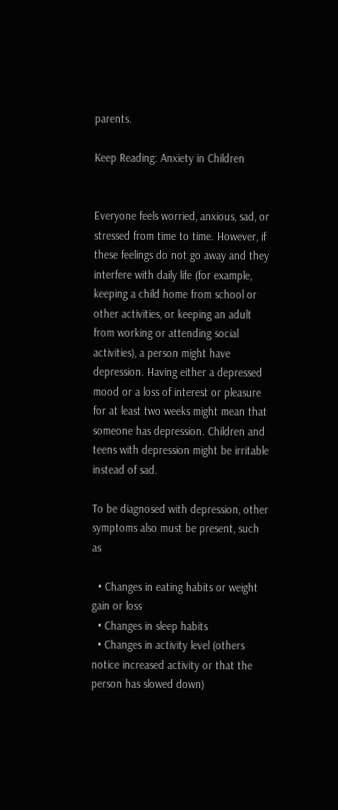parents.

Keep Reading: Anxiety in Children


Everyone feels worried, anxious, sad, or stressed from time to time. However, if these feelings do not go away and they interfere with daily life (for example, keeping a child home from school or other activities, or keeping an adult from working or attending social activities), a person might have depression. Having either a depressed mood or a loss of interest or pleasure for at least two weeks might mean that someone has depression. Children and teens with depression might be irritable instead of sad.

To be diagnosed with depression, other symptoms also must be present, such as

  • Changes in eating habits or weight gain or loss
  • Changes in sleep habits
  • Changes in activity level (others notice increased activity or that the person has slowed down)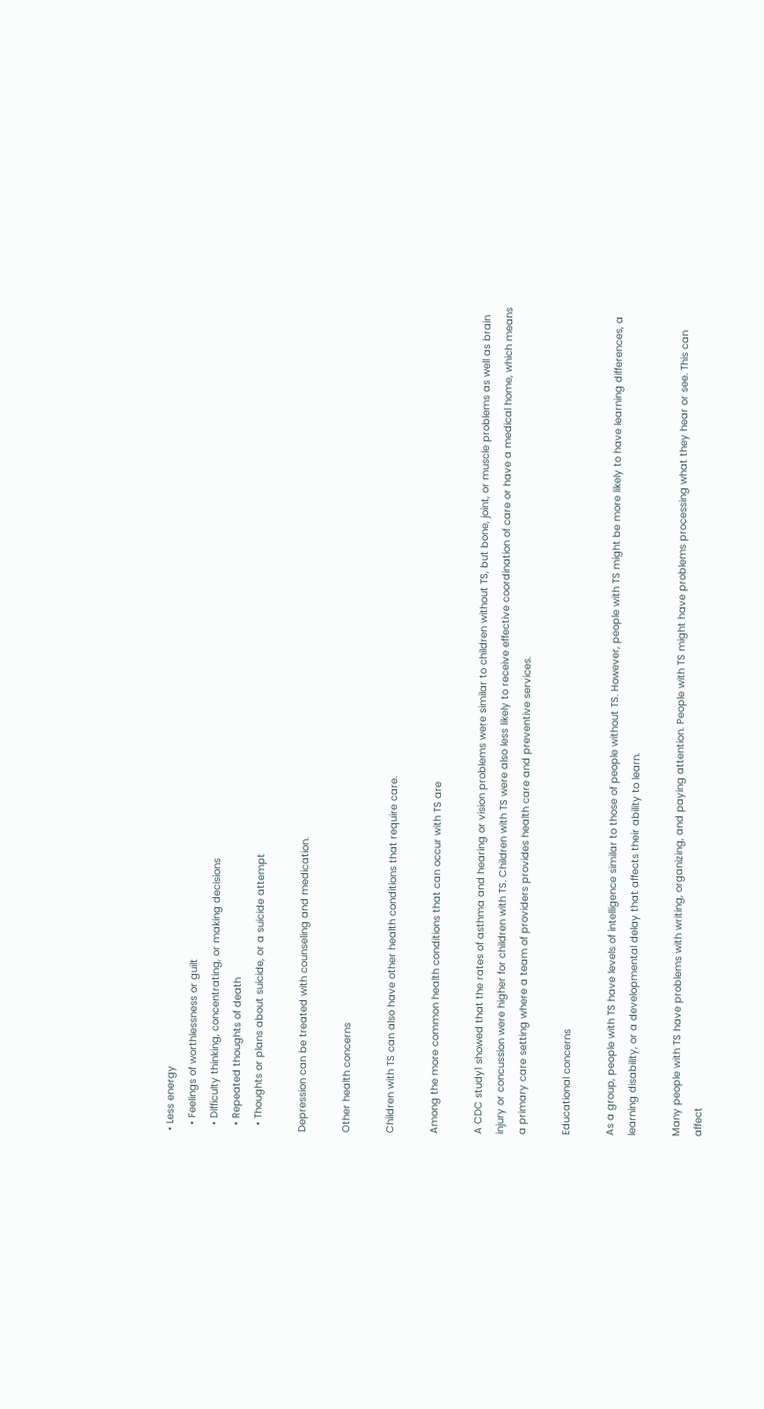• Less energy
  • Feelings of worthlessness or guilt
  • Difficulty thinking, concentrating, or making decisions
  • Repeated thoughts of death
  • Thoughts or plans about suicide, or a suicide attempt

Depression can be treated with counseling and medication.

Other health concerns

Children with TS can also have other health conditions that require care.

Among the more common health conditions that can occur with TS are

A CDC study1 showed that the rates of asthma and hearing or vision problems were similar to children without TS, but bone, joint, or muscle problems as well as brain injury or concussion were higher for children with TS. Children with TS were also less likely to receive effective coordination of care or have a medical home, which means a primary care setting where a team of providers provides health care and preventive services.

Educational concerns

As a group, people with TS have levels of intelligence similar to those of people without TS. However, people with TS might be more likely to have learning differences, a learning disability, or a developmental delay that affects their ability to learn.

Many people with TS have problems with writing, organizing, and paying attention. People with TS might have problems processing what they hear or see. This can affect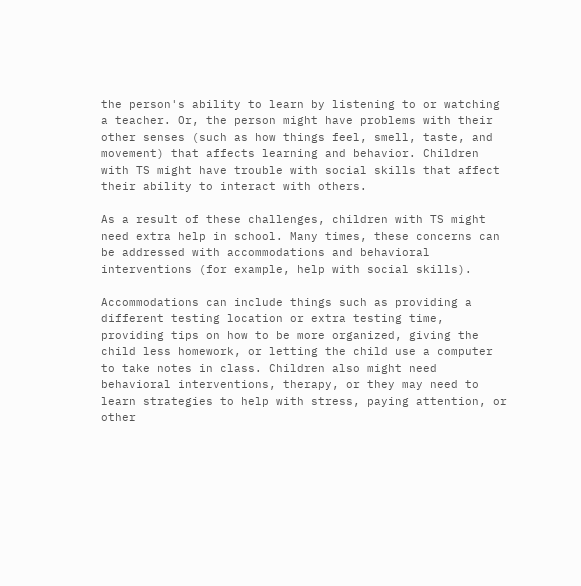the person's ability to learn by listening to or watching a teacher. Or, the person might have problems with their other senses (such as how things feel, smell, taste, and movement) that affects learning and behavior. Children with TS might have trouble with social skills that affect their ability to interact with others.

As a result of these challenges, children with TS might need extra help in school. Many times, these concerns can be addressed with accommodations and behavioral interventions (for example, help with social skills).

Accommodations can include things such as providing a different testing location or extra testing time, providing tips on how to be more organized, giving the child less homework, or letting the child use a computer to take notes in class. Children also might need behavioral interventions, therapy, or they may need to learn strategies to help with stress, paying attention, or other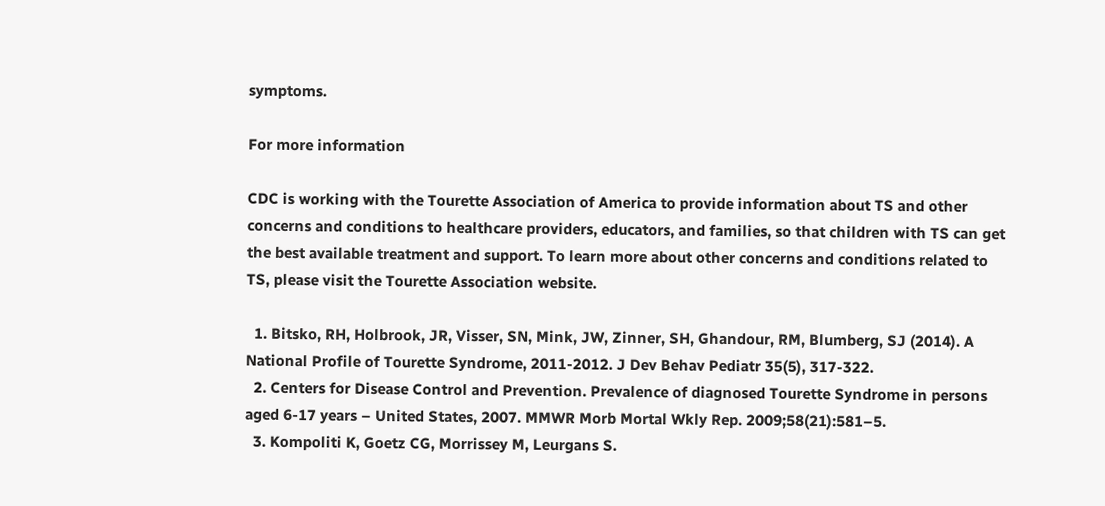symptoms.

For more information

CDC is working with the Tourette Association of America to provide information about TS and other concerns and conditions to healthcare providers, educators, and families, so that children with TS can get the best available treatment and support. To learn more about other concerns and conditions related to TS, please visit the Tourette Association website.

  1. Bitsko, RH, Holbrook, JR, Visser, SN, Mink, JW, Zinner, SH, Ghandour, RM, Blumberg, SJ (2014). A National Profile of Tourette Syndrome, 2011-2012. J Dev Behav Pediatr 35(5), 317-322.
  2. Centers for Disease Control and Prevention. Prevalence of diagnosed Tourette Syndrome in persons aged 6-17 years – United States, 2007. MMWR Morb Mortal Wkly Rep. 2009;58(21):581–5.
  3. Kompoliti K, Goetz CG, Morrissey M, Leurgans S.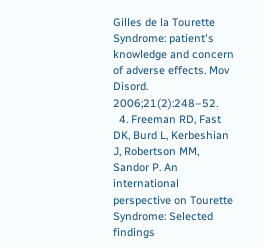Gilles de la Tourette Syndrome: patient's knowledge and concern of adverse effects. Mov Disord. 2006;21(2):248–52.
  4. Freeman RD, Fast DK, Burd L, Kerbeshian J, Robertson MM, Sandor P. An international perspective on Tourette Syndrome: Selected findings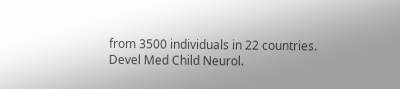from 3500 individuals in 22 countries. Devel Med Child Neurol.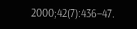2000;42(7):436–47.